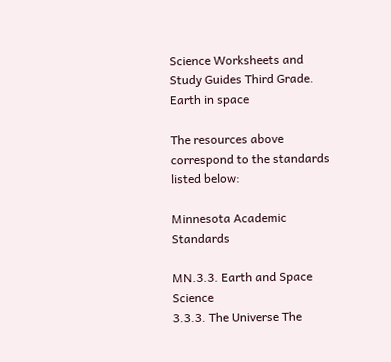Science Worksheets and Study Guides Third Grade. Earth in space

The resources above correspond to the standards listed below:

Minnesota Academic Standards

MN.3.3. Earth and Space Science
3.3.3. The Universe The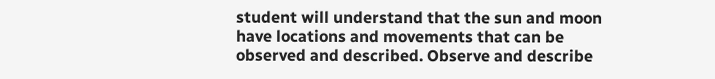student will understand that the sun and moon have locations and movements that can be observed and described. Observe and describe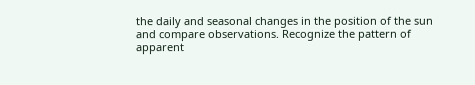the daily and seasonal changes in the position of the sun and compare observations. Recognize the pattern of apparent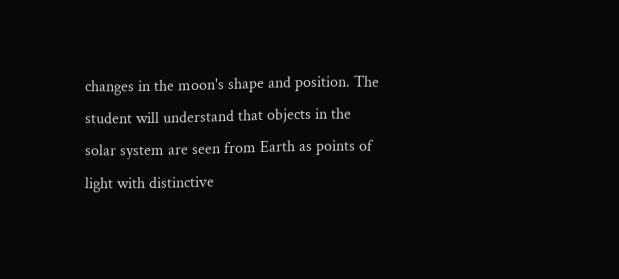changes in the moon's shape and position. The student will understand that objects in the solar system are seen from Earth as points of light with distinctive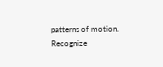patterns of motion. Recognize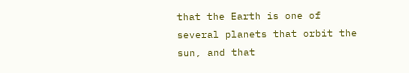that the Earth is one of several planets that orbit the sun, and that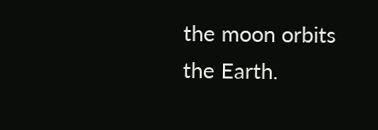the moon orbits the Earth.